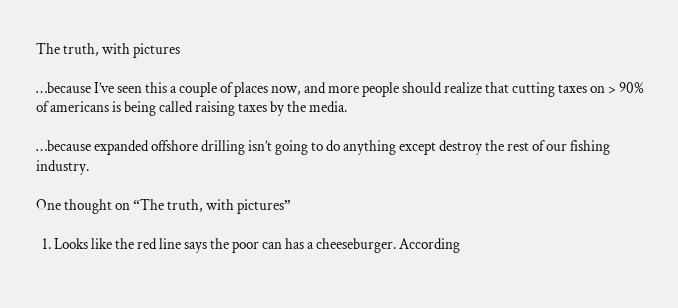The truth, with pictures

…because I’ve seen this a couple of places now, and more people should realize that cutting taxes on > 90% of americans is being called raising taxes by the media.

…because expanded offshore drilling isn’t going to do anything except destroy the rest of our fishing industry.

One thought on “The truth, with pictures”

  1. Looks like the red line says the poor can has a cheeseburger. According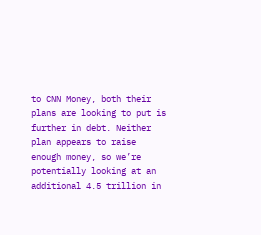to CNN Money, both their plans are looking to put is further in debt. Neither plan appears to raise enough money, so we’re potentially looking at an additional 4.5 trillion in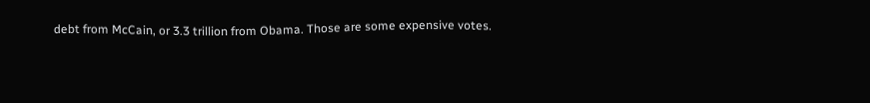debt from McCain, or 3.3 trillion from Obama. Those are some expensive votes.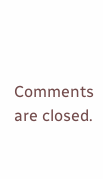Comments are closed.